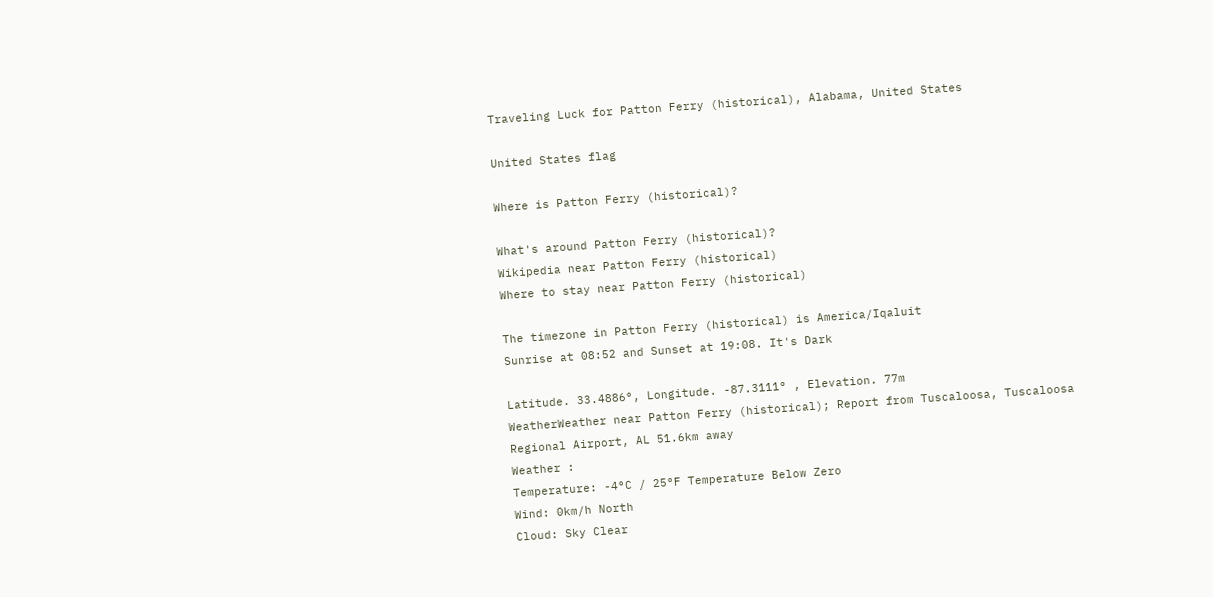Traveling Luck for Patton Ferry (historical), Alabama, United States

United States flag

Where is Patton Ferry (historical)?

What's around Patton Ferry (historical)?
Wikipedia near Patton Ferry (historical)
Where to stay near Patton Ferry (historical)

The timezone in Patton Ferry (historical) is America/Iqaluit
Sunrise at 08:52 and Sunset at 19:08. It's Dark

Latitude. 33.4886°, Longitude. -87.3111° , Elevation. 77m
WeatherWeather near Patton Ferry (historical); Report from Tuscaloosa, Tuscaloosa Regional Airport, AL 51.6km away
Weather :
Temperature: -4°C / 25°F Temperature Below Zero
Wind: 0km/h North
Cloud: Sky Clear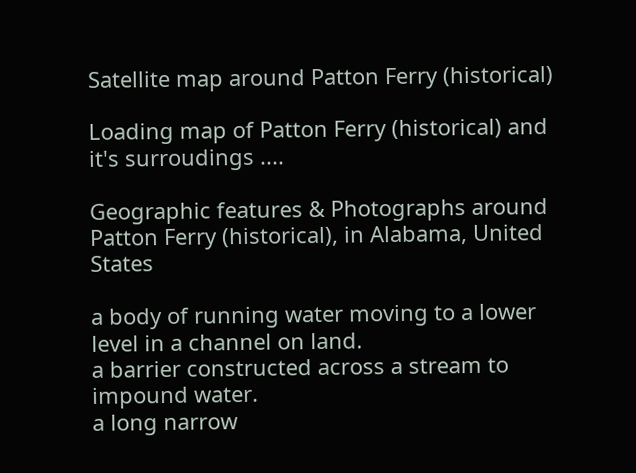Satellite map around Patton Ferry (historical)

Loading map of Patton Ferry (historical) and it's surroudings ....

Geographic features & Photographs around Patton Ferry (historical), in Alabama, United States

a body of running water moving to a lower level in a channel on land.
a barrier constructed across a stream to impound water.
a long narrow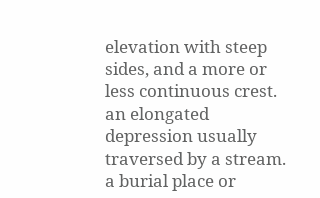elevation with steep sides, and a more or less continuous crest.
an elongated depression usually traversed by a stream.
a burial place or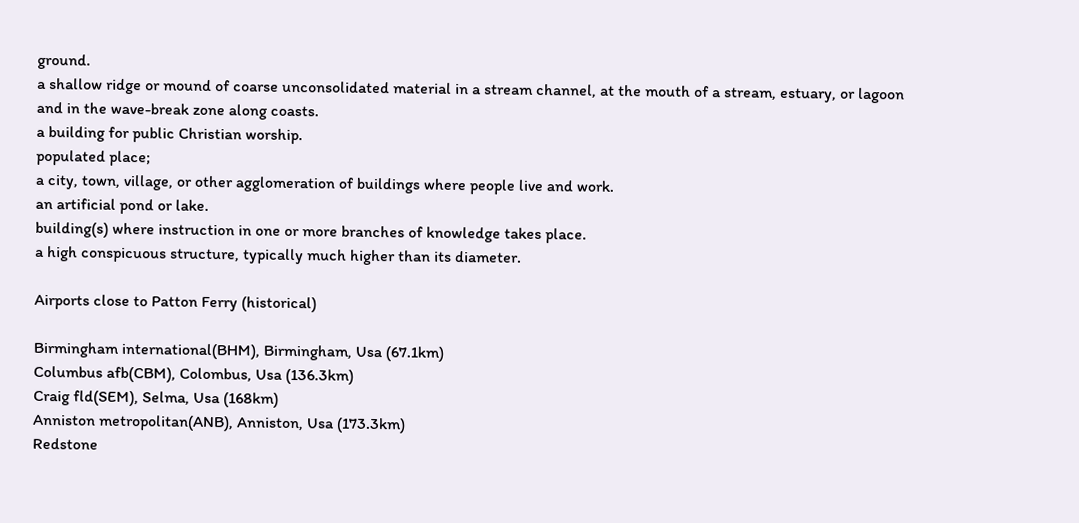ground.
a shallow ridge or mound of coarse unconsolidated material in a stream channel, at the mouth of a stream, estuary, or lagoon and in the wave-break zone along coasts.
a building for public Christian worship.
populated place;
a city, town, village, or other agglomeration of buildings where people live and work.
an artificial pond or lake.
building(s) where instruction in one or more branches of knowledge takes place.
a high conspicuous structure, typically much higher than its diameter.

Airports close to Patton Ferry (historical)

Birmingham international(BHM), Birmingham, Usa (67.1km)
Columbus afb(CBM), Colombus, Usa (136.3km)
Craig fld(SEM), Selma, Usa (168km)
Anniston metropolitan(ANB), Anniston, Usa (173.3km)
Redstone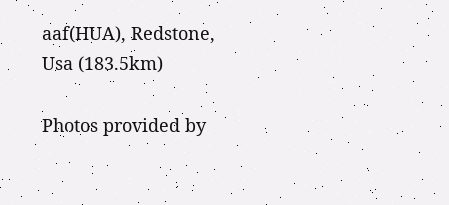aaf(HUA), Redstone, Usa (183.5km)

Photos provided by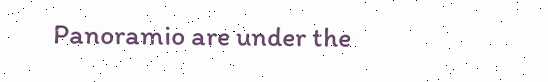Panoramio are under the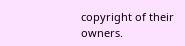copyright of their owners.